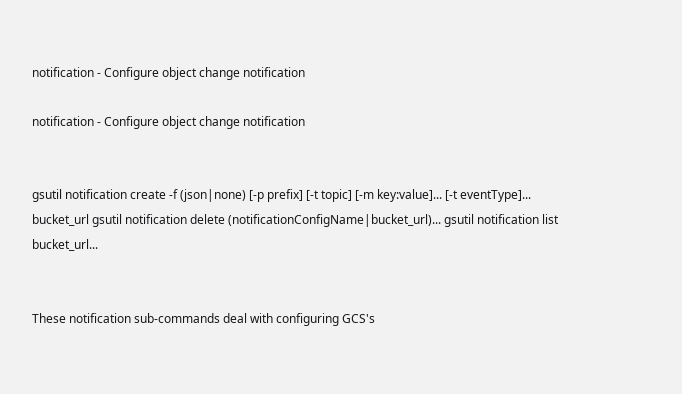notification - Configure object change notification

notification - Configure object change notification


gsutil notification create -f (json|none) [-p prefix] [-t topic] [-m key:value]... [-t eventType]... bucket_url gsutil notification delete (notificationConfigName|bucket_url)... gsutil notification list bucket_url...


These notification sub-commands deal with configuring GCS's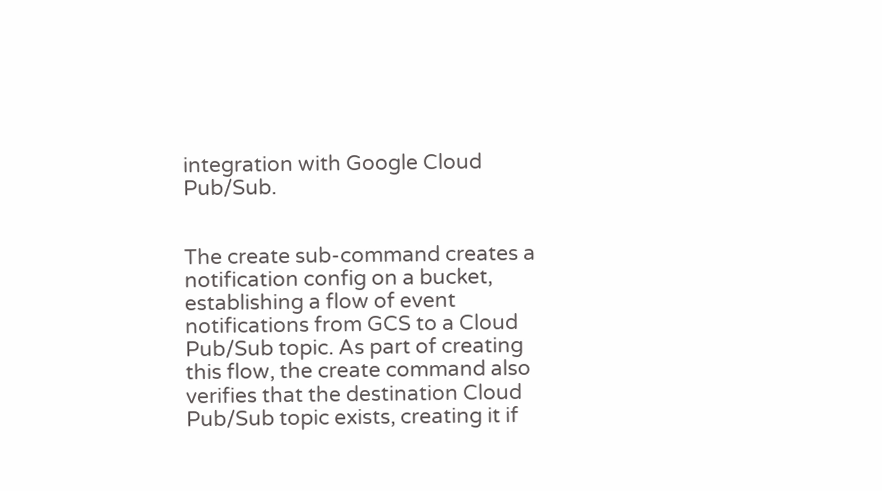integration with Google Cloud Pub/Sub.


The create sub-command creates a notification config on a bucket, establishing a flow of event notifications from GCS to a Cloud Pub/Sub topic. As part of creating this flow, the create command also verifies that the destination Cloud Pub/Sub topic exists, creating it if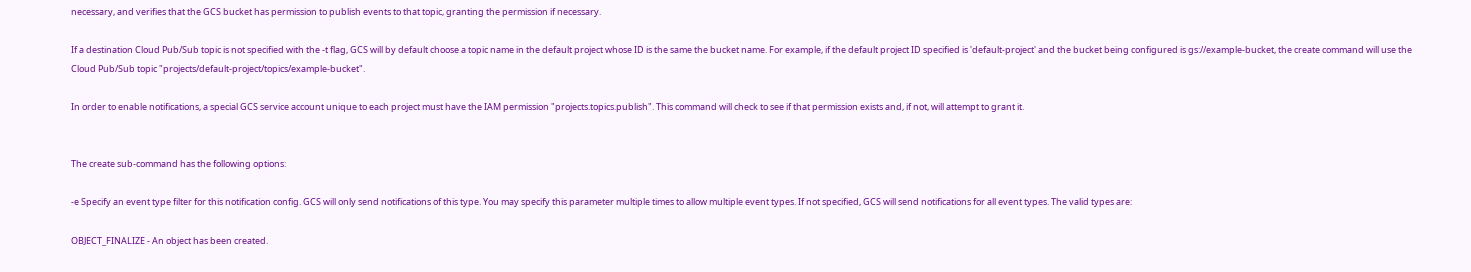necessary, and verifies that the GCS bucket has permission to publish events to that topic, granting the permission if necessary.

If a destination Cloud Pub/Sub topic is not specified with the -t flag, GCS will by default choose a topic name in the default project whose ID is the same the bucket name. For example, if the default project ID specified is 'default-project' and the bucket being configured is gs://example-bucket, the create command will use the Cloud Pub/Sub topic "projects/default-project/topics/example-bucket".

In order to enable notifications, a special GCS service account unique to each project must have the IAM permission "projects.topics.publish". This command will check to see if that permission exists and, if not, will attempt to grant it.


The create sub-command has the following options:

-e Specify an event type filter for this notification config. GCS will only send notifications of this type. You may specify this parameter multiple times to allow multiple event types. If not specified, GCS will send notifications for all event types. The valid types are:

OBJECT_FINALIZE - An object has been created.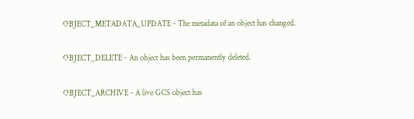OBJECT_METADATA_UPDATE - The metadata of an object has changed.

OBJECT_DELETE - An object has been permanently deleted.

OBJECT_ARCHIVE - A live GCS object has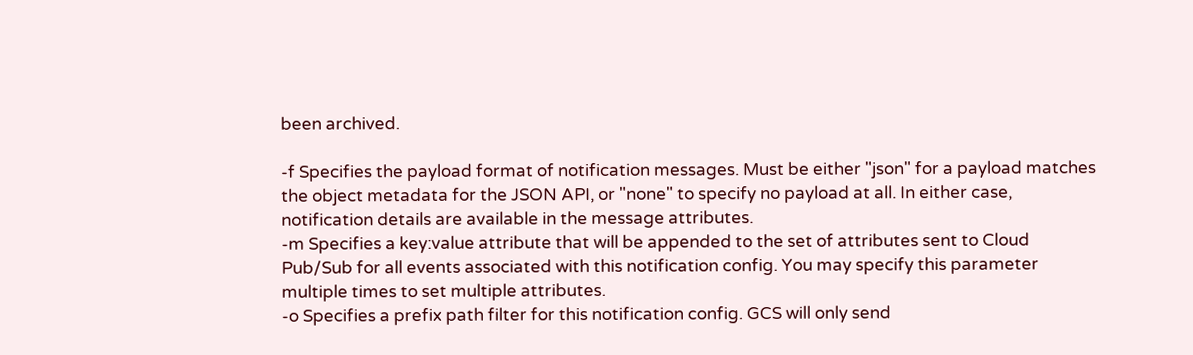been archived.

-f Specifies the payload format of notification messages. Must be either "json" for a payload matches the object metadata for the JSON API, or "none" to specify no payload at all. In either case, notification details are available in the message attributes.
-m Specifies a key:value attribute that will be appended to the set of attributes sent to Cloud Pub/Sub for all events associated with this notification config. You may specify this parameter multiple times to set multiple attributes.
-o Specifies a prefix path filter for this notification config. GCS will only send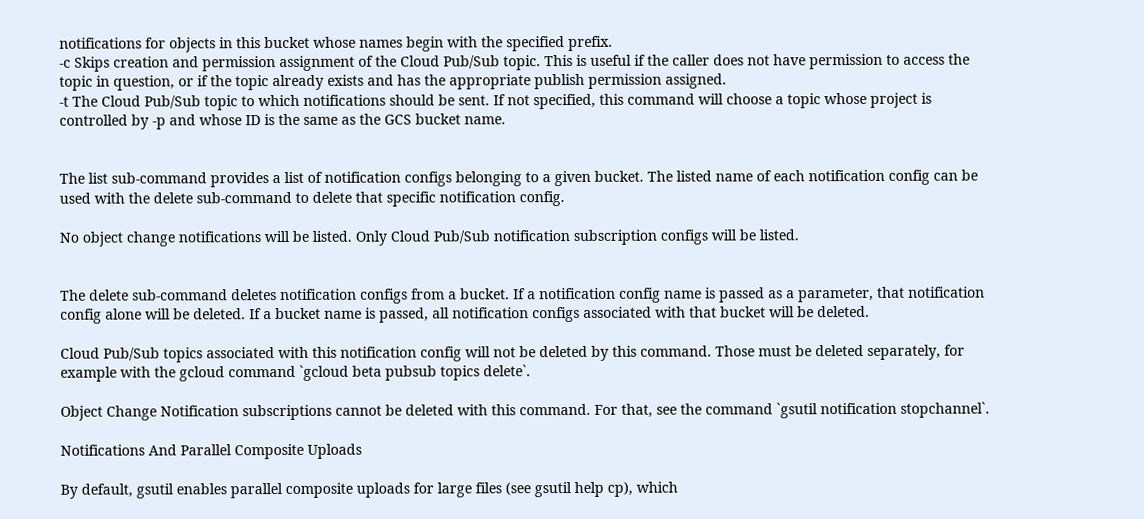notifications for objects in this bucket whose names begin with the specified prefix.
-c Skips creation and permission assignment of the Cloud Pub/Sub topic. This is useful if the caller does not have permission to access the topic in question, or if the topic already exists and has the appropriate publish permission assigned.
-t The Cloud Pub/Sub topic to which notifications should be sent. If not specified, this command will choose a topic whose project is controlled by -p and whose ID is the same as the GCS bucket name.


The list sub-command provides a list of notification configs belonging to a given bucket. The listed name of each notification config can be used with the delete sub-command to delete that specific notification config.

No object change notifications will be listed. Only Cloud Pub/Sub notification subscription configs will be listed.


The delete sub-command deletes notification configs from a bucket. If a notification config name is passed as a parameter, that notification config alone will be deleted. If a bucket name is passed, all notification configs associated with that bucket will be deleted.

Cloud Pub/Sub topics associated with this notification config will not be deleted by this command. Those must be deleted separately, for example with the gcloud command `gcloud beta pubsub topics delete`.

Object Change Notification subscriptions cannot be deleted with this command. For that, see the command `gsutil notification stopchannel`.

Notifications And Parallel Composite Uploads

By default, gsutil enables parallel composite uploads for large files (see gsutil help cp), which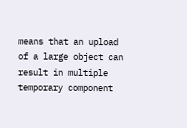means that an upload of a large object can result in multiple temporary component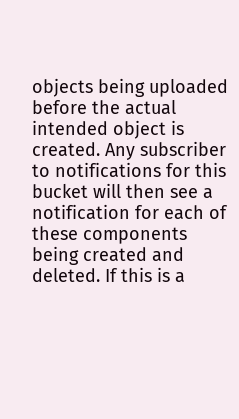objects being uploaded before the actual intended object is created. Any subscriber to notifications for this bucket will then see a notification for each of these components being created and deleted. If this is a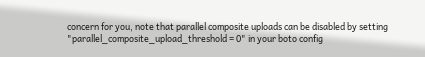concern for you, note that parallel composite uploads can be disabled by setting "parallel_composite_upload_threshold = 0" in your boto config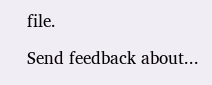file.

Send feedback about...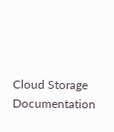Cloud Storage Documentation